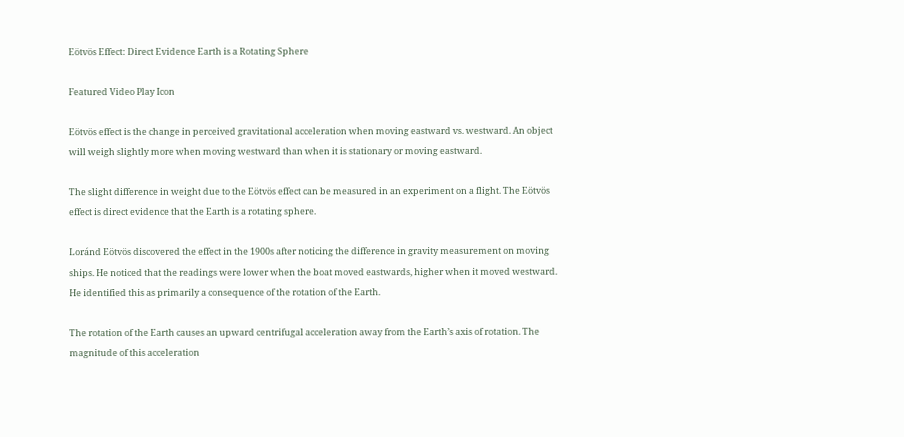Eötvös Effect: Direct Evidence Earth is a Rotating Sphere

Featured Video Play Icon

Eötvös effect is the change in perceived gravitational acceleration when moving eastward vs. westward. An object will weigh slightly more when moving westward than when it is stationary or moving eastward.

The slight difference in weight due to the Eötvös effect can be measured in an experiment on a flight. The Eötvös effect is direct evidence that the Earth is a rotating sphere.

Loránd Eötvös discovered the effect in the 1900s after noticing the difference in gravity measurement on moving ships. He noticed that the readings were lower when the boat moved eastwards, higher when it moved westward. He identified this as primarily a consequence of the rotation of the Earth.

The rotation of the Earth causes an upward centrifugal acceleration away from the Earth’s axis of rotation. The magnitude of this acceleration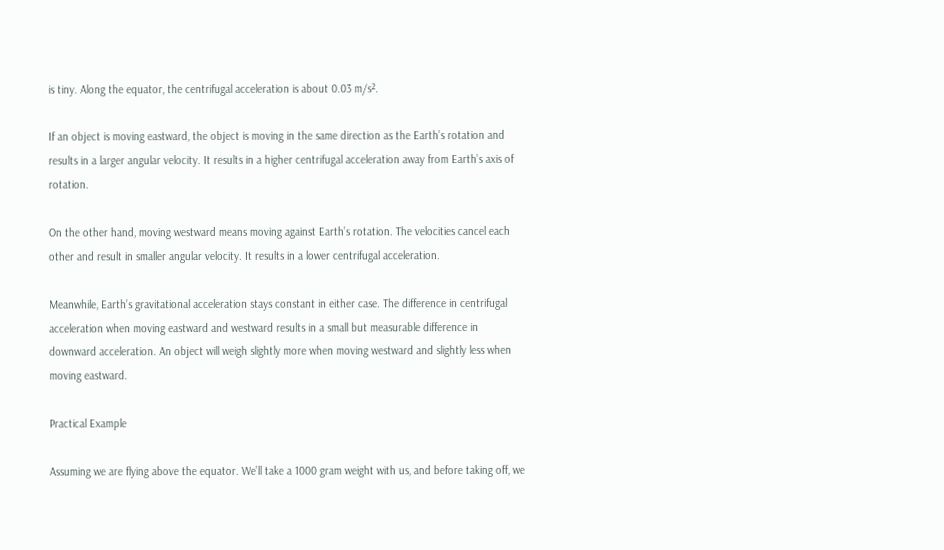is tiny. Along the equator, the centrifugal acceleration is about 0.03 m/s².

If an object is moving eastward, the object is moving in the same direction as the Earth’s rotation and results in a larger angular velocity. It results in a higher centrifugal acceleration away from Earth’s axis of rotation.

On the other hand, moving westward means moving against Earth’s rotation. The velocities cancel each other and result in smaller angular velocity. It results in a lower centrifugal acceleration.

Meanwhile, Earth’s gravitational acceleration stays constant in either case. The difference in centrifugal acceleration when moving eastward and westward results in a small but measurable difference in downward acceleration. An object will weigh slightly more when moving westward and slightly less when moving eastward.

Practical Example

Assuming we are flying above the equator. We’ll take a 1000 gram weight with us, and before taking off, we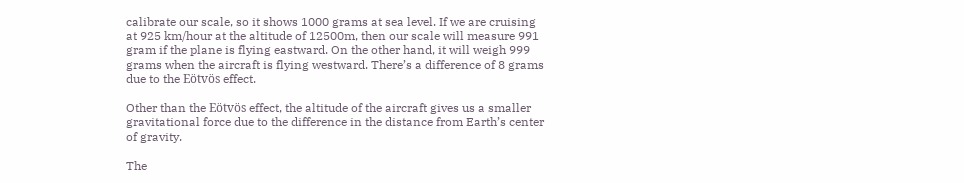calibrate our scale, so it shows 1000 grams at sea level. If we are cruising at 925 km/hour at the altitude of 12500m, then our scale will measure 991 gram if the plane is flying eastward. On the other hand, it will weigh 999 grams when the aircraft is flying westward. There’s a difference of 8 grams due to the Eötvös effect.

Other than the Eötvös effect, the altitude of the aircraft gives us a smaller gravitational force due to the difference in the distance from Earth’s center of gravity.

The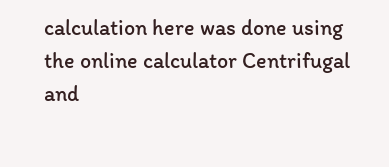calculation here was done using the online calculator Centrifugal and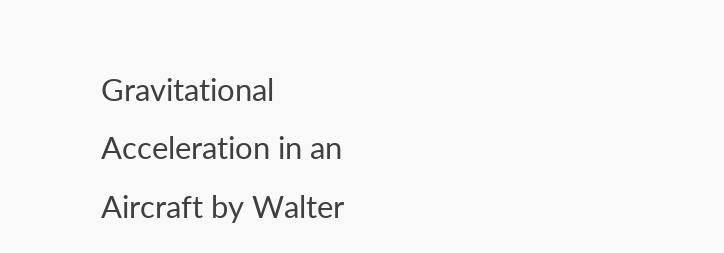Gravitational Acceleration in an Aircraft by Walter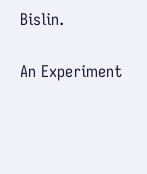Bislin.

An Experiment